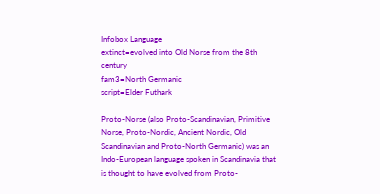Infobox Language
extinct=evolved into Old Norse from the 8th century
fam3=North Germanic
script=Elder Futhark

Proto-Norse (also Proto-Scandinavian, Primitive Norse, Proto-Nordic, Ancient Nordic, Old Scandinavian and Proto-North Germanic) was an Indo-European language spoken in Scandinavia that is thought to have evolved from Proto-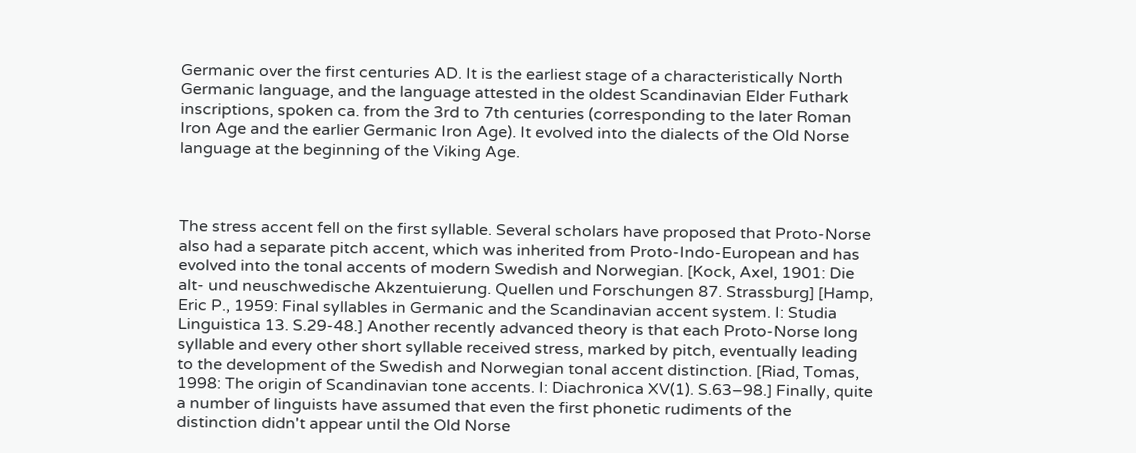Germanic over the first centuries AD. It is the earliest stage of a characteristically North Germanic language, and the language attested in the oldest Scandinavian Elder Futhark inscriptions, spoken ca. from the 3rd to 7th centuries (corresponding to the later Roman Iron Age and the earlier Germanic Iron Age). It evolved into the dialects of the Old Norse language at the beginning of the Viking Age.



The stress accent fell on the first syllable. Several scholars have proposed that Proto-Norse also had a separate pitch accent, which was inherited from Proto-Indo-European and has evolved into the tonal accents of modern Swedish and Norwegian. [Kock, Axel, 1901: Die alt- und neuschwedische Akzentuierung. Quellen und Forschungen 87. Strassburg] [Hamp, Eric P., 1959: Final syllables in Germanic and the Scandinavian accent system. I: Studia Linguistica 13. S.29-48.] Another recently advanced theory is that each Proto-Norse long syllable and every other short syllable received stress, marked by pitch, eventually leading to the development of the Swedish and Norwegian tonal accent distinction. [Riad, Tomas, 1998: The origin of Scandinavian tone accents. I: Diachronica XV(1). S.63–98.] Finally, quite a number of linguists have assumed that even the first phonetic rudiments of the distinction didn't appear until the Old Norse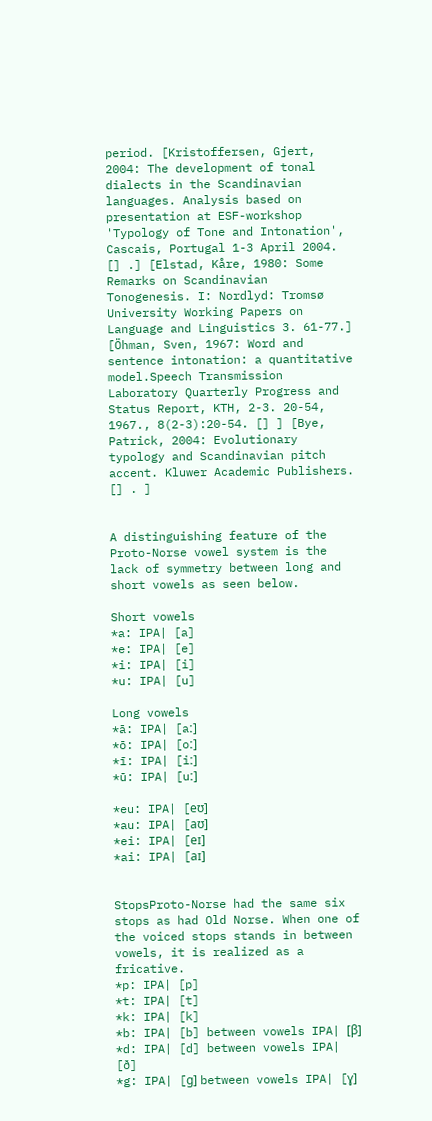period. [Kristoffersen, Gjert, 2004: The development of tonal dialects in the Scandinavian languages. Analysis based on presentation at ESF-workshop 'Typology of Tone and Intonation', Cascais, Portugal 1-3 April 2004. [] .] [Elstad, Kåre, 1980: Some Remarks on Scandinavian Tonogenesis. I: Nordlyd: Tromsø University Working Papers on Language and Linguistics 3. 61-77.] [Öhman, Sven, 1967: Word and sentence intonation: a quantitative model.Speech Transmission Laboratory Quarterly Progress and Status Report, KTH, 2-3. 20-54, 1967., 8(2-3):20-54. [] ] [Bye, Patrick, 2004: Evolutionary typology and Scandinavian pitch accent. Kluwer Academic Publishers. [] . ]


A distinguishing feature of the Proto-Norse vowel system is the lack of symmetry between long and short vowels as seen below.

Short vowels
*a: IPA| [a]
*e: IPA| [e]
*i: IPA| [i]
*u: IPA| [u]

Long vowels
*ā: IPA| [aː]
*ō: IPA| [oː]
*ī: IPA| [iː]
*ū: IPA| [uː]

*eu: IPA| [eʊ]
*au: IPA| [aʊ]
*ei: IPA| [eɪ]
*ai: IPA| [aɪ]


StopsProto-Norse had the same six stops as had Old Norse. When one of the voiced stops stands in between vowels, it is realized as a fricative.
*p: IPA| [p]
*t: IPA| [t]
*k: IPA| [k]
*b: IPA| [b] between vowels IPA| [β]
*d: IPA| [d] between vowels IPA| [ð]
*g: IPA| [ɡ] between vowels IPA| [ɣ]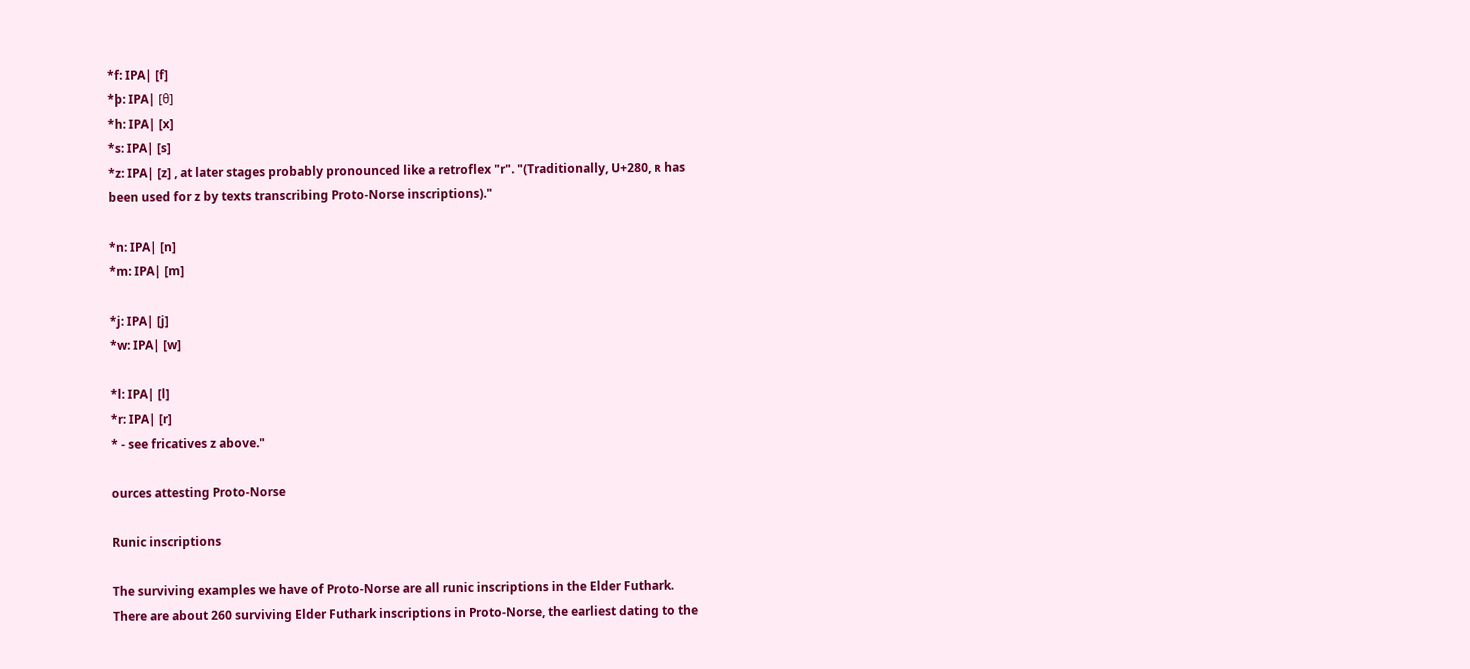*f: IPA| [f]
*þ: IPA| [θ]
*h: IPA| [x]
*s: IPA| [s]
*z: IPA| [z] , at later stages probably pronounced like a retroflex "r". "(Traditionally, U+280, ʀ has been used for z by texts transcribing Proto-Norse inscriptions)."

*n: IPA| [n]
*m: IPA| [m]

*j: IPA| [j]
*w: IPA| [w]

*l: IPA| [l]
*r: IPA| [r]
* - see fricatives z above."

ources attesting Proto-Norse

Runic inscriptions

The surviving examples we have of Proto-Norse are all runic inscriptions in the Elder Futhark. There are about 260 surviving Elder Futhark inscriptions in Proto-Norse, the earliest dating to the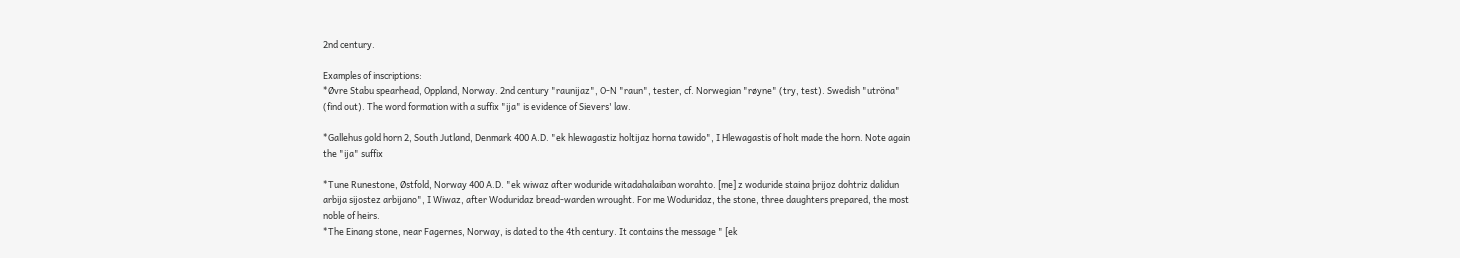2nd century.

Examples of inscriptions:
*Øvre Stabu spearhead, Oppland, Norway. 2nd century "raunijaz", O-N "raun", tester, cf. Norwegian "røyne" (try, test). Swedish "utröna" (find out). The word formation with a suffix "ija" is evidence of Sievers' law.

*Gallehus gold horn 2, South Jutland, Denmark 400 A.D. "ek hlewagastiz holtijaz horna tawido", I Hlewagastis of holt made the horn. Note again the "ija" suffix

*Tune Runestone, Østfold, Norway 400 A.D. "ek wiwaz after woduride witadahalaiban worahto. [me] z woduride staina þrijoz dohtriz dalidun arbija sijostez arbijano", I Wiwaz, after Woduridaz bread-warden wrought. For me Woduridaz, the stone, three daughters prepared, the most noble of heirs.
*The Einang stone, near Fagernes, Norway, is dated to the 4th century. It contains the message " [ek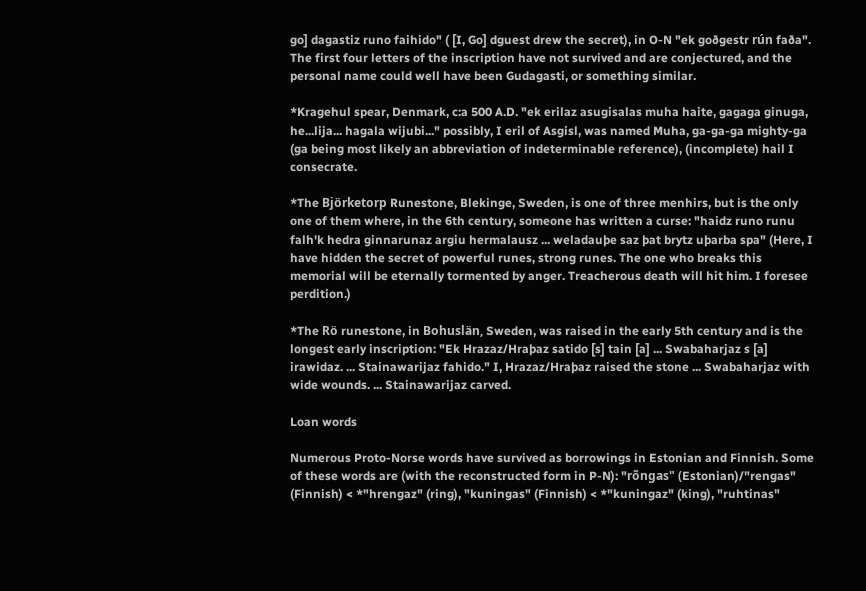go] dagastiz runo faihido" ( [I, Go] dguest drew the secret), in O-N "ek goðgestr rún faða". The first four letters of the inscription have not survived and are conjectured, and the personal name could well have been Gudagasti, or something similar.

*Kragehul spear, Denmark, c:a 500 A.D. "ek erilaz asugisalas muha haite, gagaga ginuga, he...lija... hagala wijubi..." possibly, I eril of Asgisl, was named Muha, ga-ga-ga mighty-ga (ga being most likely an abbreviation of indeterminable reference), (incomplete) hail I consecrate.

*The Björketorp Runestone, Blekinge, Sweden, is one of three menhirs, but is the only one of them where, in the 6th century, someone has written a curse: "haidz runo runu falh'k hedra ginnarunaz argiu hermalausz ... weladauþe saz þat brytz uþarba spa" (Here, I have hidden the secret of powerful runes, strong runes. The one who breaks this memorial will be eternally tormented by anger. Treacherous death will hit him. I foresee perdition.)

*The Rö runestone, in Bohuslän, Sweden, was raised in the early 5th century and is the longest early inscription: "Ek Hrazaz/Hraþaz satido [s] tain [a] ... Swabaharjaz s [a] irawidaz. ... Stainawarijaz fahido." I, Hrazaz/Hraþaz raised the stone ... Swabaharjaz with wide wounds. ... Stainawarijaz carved.

Loan words

Numerous Proto-Norse words have survived as borrowings in Estonian and Finnish. Some of these words are (with the reconstructed form in P-N): "rõngas" (Estonian)/"rengas" (Finnish) < *"hrengaz" (ring), "kuningas" (Finnish) < *"kuningaz" (king), "ruhtinas"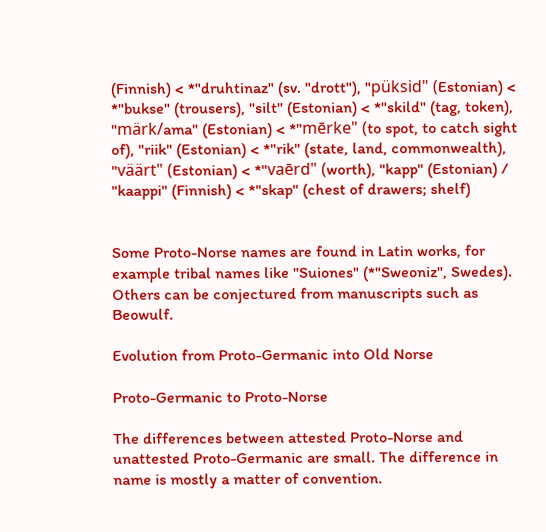(Finnish) < *"druhtinaz" (sv. "drott"), "püksid" (Estonian) < *"bukse" (trousers), "silt" (Estonian) < *"skild" (tag, token), "märk/ama" (Estonian) < *"mērke" (to spot, to catch sight of), "riik" (Estonian) < *"rik" (state, land, commonwealth), "väärt" (Estonian) < *"vaērd" (worth), "kapp" (Estonian) / "kaappi" (Finnish) < *"skap" (chest of drawers; shelf)


Some Proto-Norse names are found in Latin works, for example tribal names like "Suiones" (*"Sweoniz", Swedes). Others can be conjectured from manuscripts such as Beowulf.

Evolution from Proto-Germanic into Old Norse

Proto-Germanic to Proto-Norse

The differences between attested Proto-Norse and unattested Proto-Germanic are small. The difference in name is mostly a matter of convention.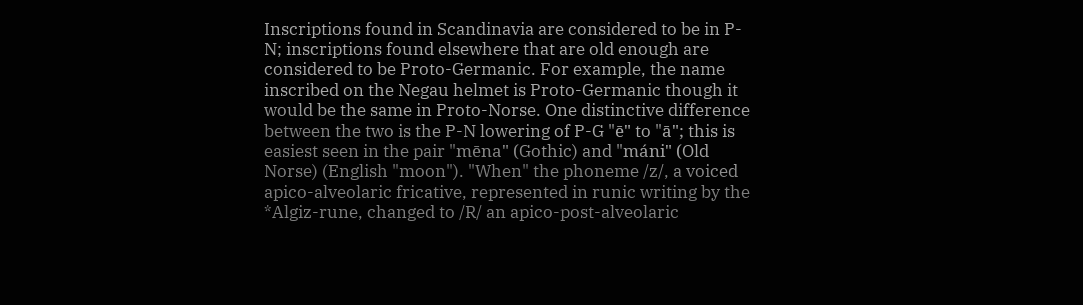Inscriptions found in Scandinavia are considered to be in P-N; inscriptions found elsewhere that are old enough are considered to be Proto-Germanic. For example, the name inscribed on the Negau helmet is Proto-Germanic though it would be the same in Proto-Norse. One distinctive difference between the two is the P-N lowering of P-G "ē" to "ā"; this is easiest seen in the pair "mēna" (Gothic) and "máni" (Old Norse) (English "moon"). "When" the phoneme /z/, a voiced apico-alveolaric fricative, represented in runic writing by the *Algiz-rune, changed to /R/ an apico-post-alveolaric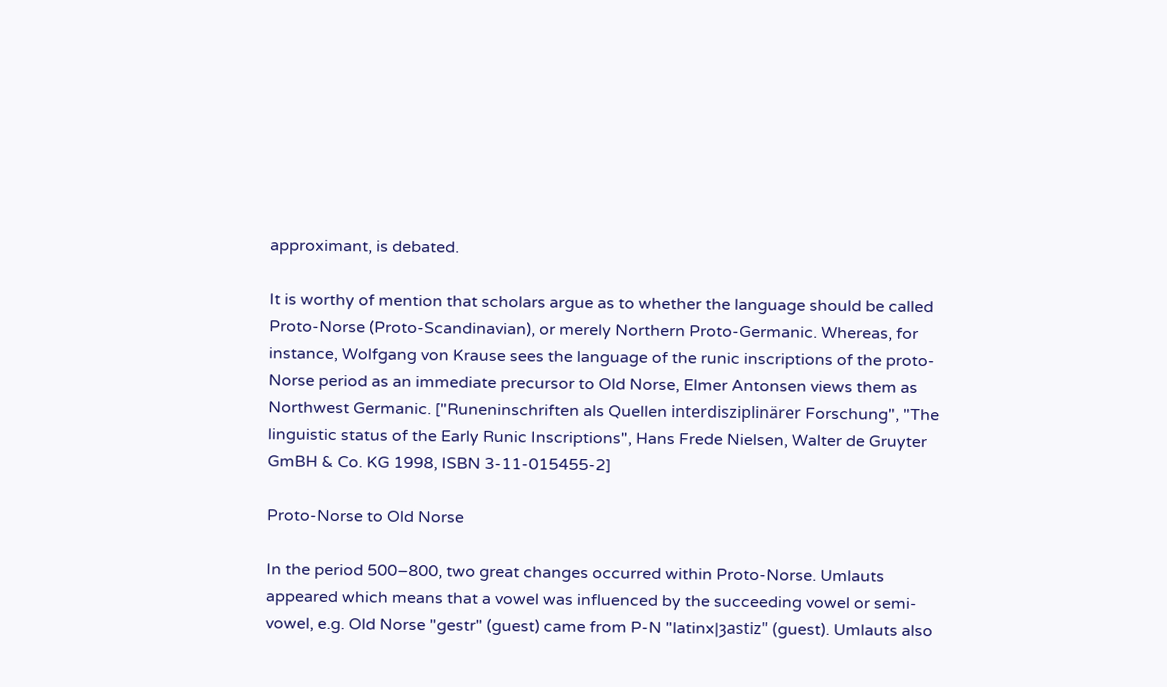approximant, is debated.

It is worthy of mention that scholars argue as to whether the language should be called Proto-Norse (Proto-Scandinavian), or merely Northern Proto-Germanic. Whereas, for instance, Wolfgang von Krause sees the language of the runic inscriptions of the proto-Norse period as an immediate precursor to Old Norse, Elmer Antonsen views them as Northwest Germanic. ["Runeninschriften als Quellen interdisziplinärer Forschung", "The linguistic status of the Early Runic Inscriptions", Hans Frede Nielsen, Walter de Gruyter GmBH & Co. KG 1998, ISBN 3-11-015455-2]

Proto-Norse to Old Norse

In the period 500–800, two great changes occurred within Proto-Norse. Umlauts appeared which means that a vowel was influenced by the succeeding vowel or semi-vowel, e.g. Old Norse "gestr" (guest) came from P-N "latinx|ȝastiz" (guest). Umlauts also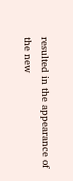resulted in the appearance of the new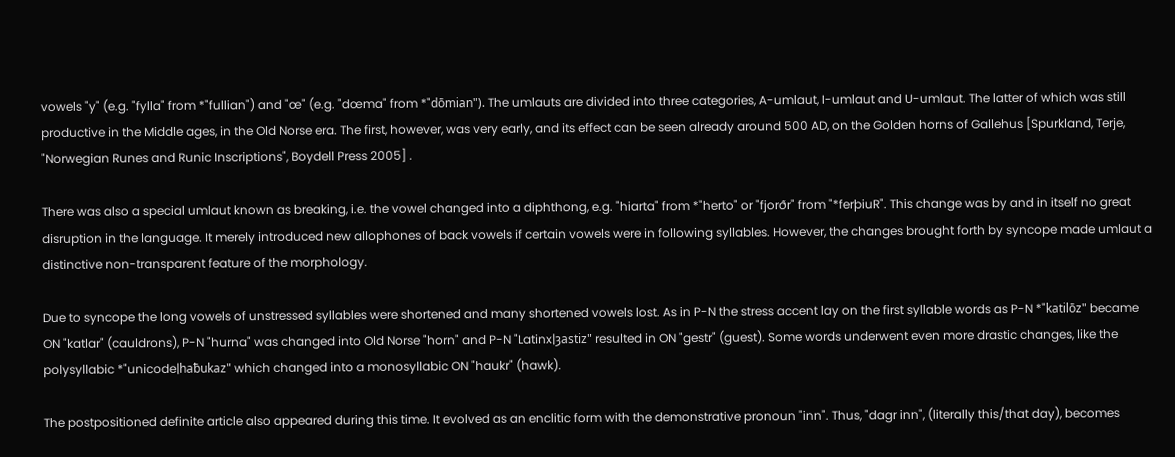vowels "y" (e.g. "fylla" from *"fullian") and "œ" (e.g. "dœma" from *"dōmian"). The umlauts are divided into three categories, A-umlaut, I-umlaut and U-umlaut. The latter of which was still productive in the Middle ages, in the Old Norse era. The first, however, was very early, and its effect can be seen already around 500 AD, on the Golden horns of Gallehus [Spurkland, Terje, "Norwegian Runes and Runic Inscriptions", Boydell Press 2005] .

There was also a special umlaut known as breaking, i.e. the vowel changed into a diphthong, e.g. "hiarta" from *"herto" or "fjorðr" from "*ferþiuR". This change was by and in itself no great disruption in the language. It merely introduced new allophones of back vowels if certain vowels were in following syllables. However, the changes brought forth by syncope made umlaut a distinctive non-transparent feature of the morphology.

Due to syncope the long vowels of unstressed syllables were shortened and many shortened vowels lost. As in P-N the stress accent lay on the first syllable words as P-N *"katilōz" became ON "katlar" (cauldrons), P-N "hurna" was changed into Old Norse "horn" and P-N "Latinx|ȝastiz" resulted in ON "gestr" (guest). Some words underwent even more drastic changes, like the polysyllabic *"unicode|haƀukaz" which changed into a monosyllabic ON "haukr" (hawk).

The postpositioned definite article also appeared during this time. It evolved as an enclitic form with the demonstrative pronoun "inn". Thus, "dagr inn", (literally this/that day), becomes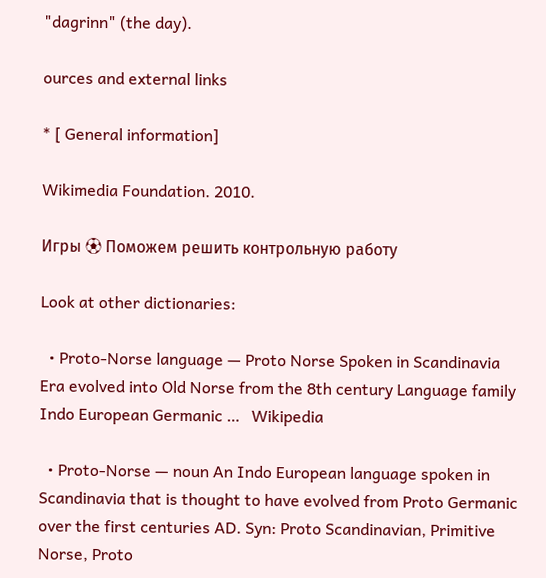"dagrinn" (the day).

ources and external links

* [ General information]

Wikimedia Foundation. 2010.

Игры ⚽ Поможем решить контрольную работу

Look at other dictionaries:

  • Proto-Norse language — Proto Norse Spoken in Scandinavia Era evolved into Old Norse from the 8th century Language family Indo European Germanic …   Wikipedia

  • Proto-Norse — noun An Indo European language spoken in Scandinavia that is thought to have evolved from Proto Germanic over the first centuries AD. Syn: Proto Scandinavian, Primitive Norse, Proto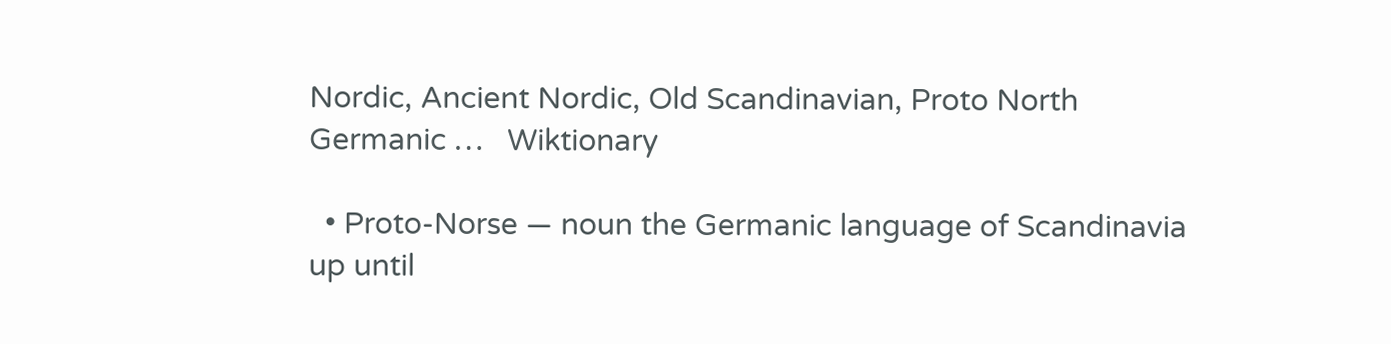Nordic, Ancient Nordic, Old Scandinavian, Proto North Germanic …   Wiktionary

  • Proto-Norse — noun the Germanic language of Scandinavia up until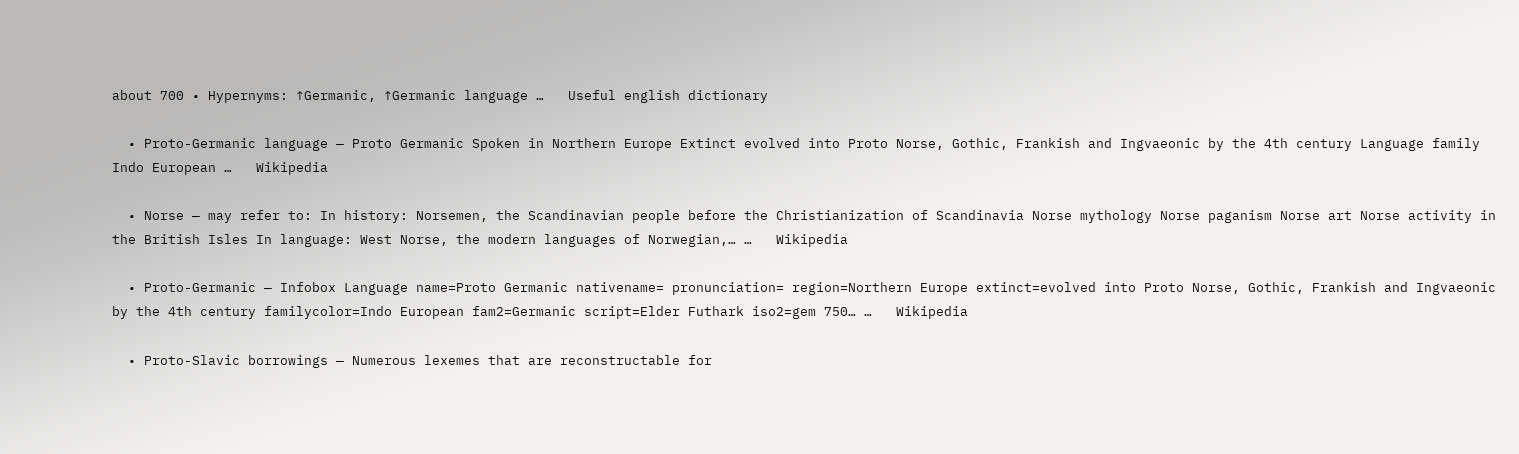about 700 • Hypernyms: ↑Germanic, ↑Germanic language …   Useful english dictionary

  • Proto-Germanic language — Proto Germanic Spoken in Northern Europe Extinct evolved into Proto Norse, Gothic, Frankish and Ingvaeonic by the 4th century Language family Indo European …   Wikipedia

  • Norse — may refer to: In history: Norsemen, the Scandinavian people before the Christianization of Scandinavia Norse mythology Norse paganism Norse art Norse activity in the British Isles In language: West Norse, the modern languages of Norwegian,… …   Wikipedia

  • Proto-Germanic — Infobox Language name=Proto Germanic nativename= pronunciation= region=Northern Europe extinct=evolved into Proto Norse, Gothic, Frankish and Ingvaeonic by the 4th century familycolor=Indo European fam2=Germanic script=Elder Futhark iso2=gem 750… …   Wikipedia

  • Proto-Slavic borrowings — Numerous lexemes that are reconstructable for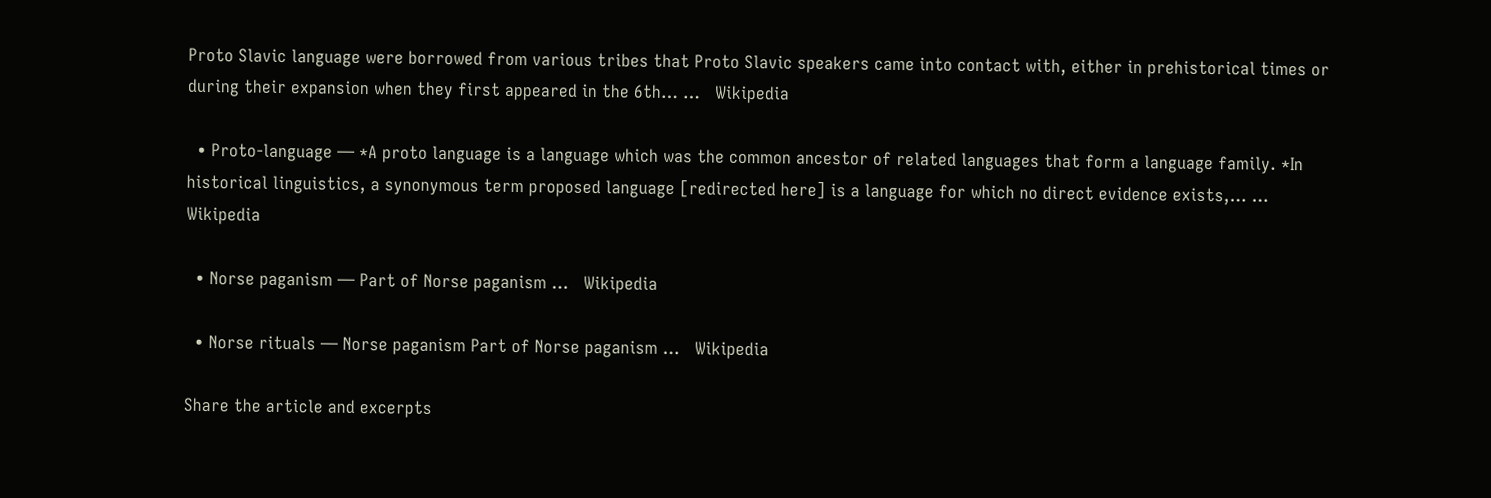Proto Slavic language were borrowed from various tribes that Proto Slavic speakers came into contact with, either in prehistorical times or during their expansion when they first appeared in the 6th… …   Wikipedia

  • Proto-language — *A proto language is a language which was the common ancestor of related languages that form a language family. *In historical linguistics, a synonymous term proposed language [redirected here] is a language for which no direct evidence exists,… …   Wikipedia

  • Norse paganism — Part of Norse paganism …   Wikipedia

  • Norse rituals — Norse paganism Part of Norse paganism …   Wikipedia

Share the article and excerpts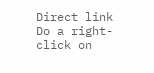Direct link
Do a right-click on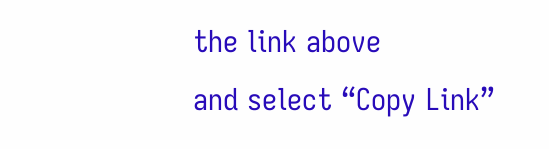the link above
and select “Copy Link”